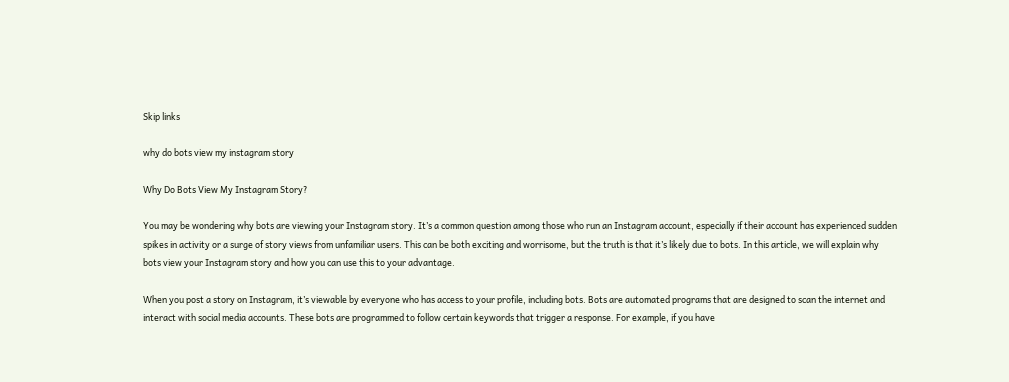Skip links

why do bots view my instagram story

Why Do Bots View My Instagram Story?

You may be wondering why bots are viewing your Instagram story. It’s a common question among those who run an Instagram account, especially if their account has experienced sudden spikes in activity or a surge of story views from unfamiliar users. This can be both exciting and worrisome, but the truth is that it’s likely due to bots. In this article, we will explain why bots view your Instagram story and how you can use this to your advantage.

When you post a story on Instagram, it’s viewable by everyone who has access to your profile, including bots. Bots are automated programs that are designed to scan the internet and interact with social media accounts. These bots are programmed to follow certain keywords that trigger a response. For example, if you have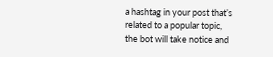a hashtag in your post that’s related to a popular topic, the bot will take notice and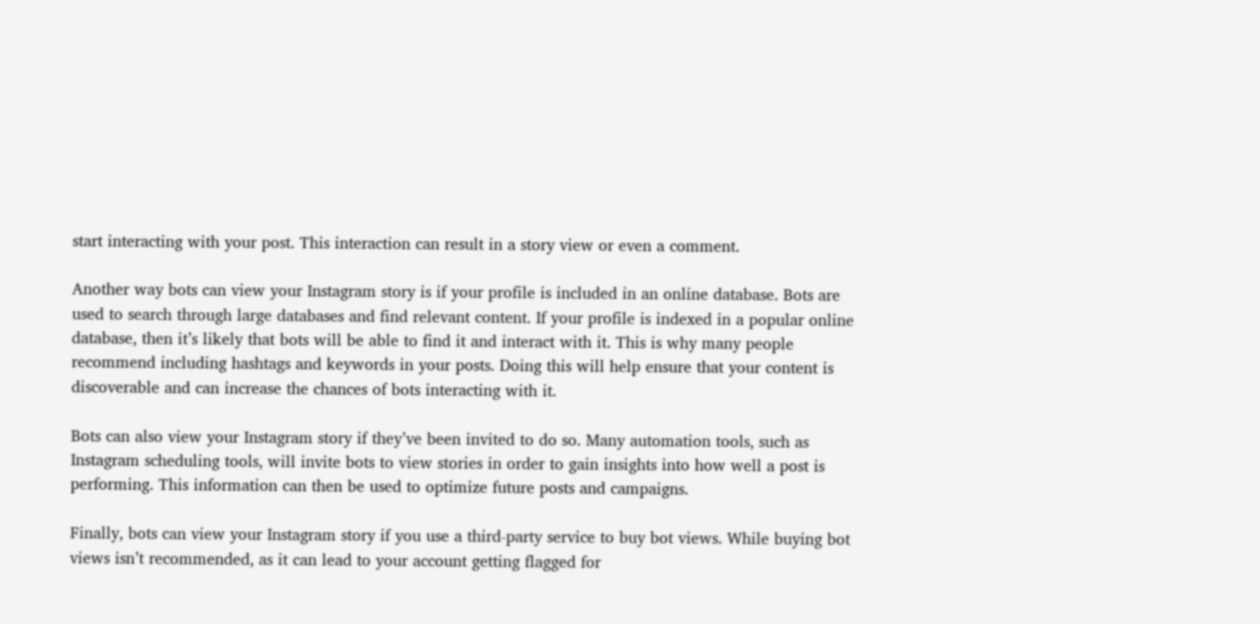start interacting with your post. This interaction can result in a story view or even a comment.

Another way bots can view your Instagram story is if your profile is included in an online database. Bots are used to search through large databases and find relevant content. If your profile is indexed in a popular online database, then it’s likely that bots will be able to find it and interact with it. This is why many people recommend including hashtags and keywords in your posts. Doing this will help ensure that your content is discoverable and can increase the chances of bots interacting with it.

Bots can also view your Instagram story if they’ve been invited to do so. Many automation tools, such as Instagram scheduling tools, will invite bots to view stories in order to gain insights into how well a post is performing. This information can then be used to optimize future posts and campaigns.

Finally, bots can view your Instagram story if you use a third-party service to buy bot views. While buying bot views isn’t recommended, as it can lead to your account getting flagged for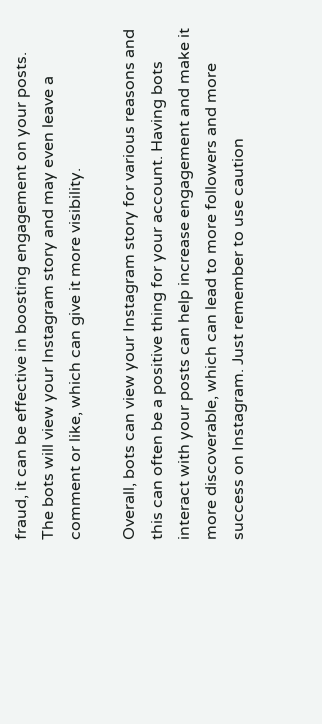fraud, it can be effective in boosting engagement on your posts. The bots will view your Instagram story and may even leave a comment or like, which can give it more visibility.

Overall, bots can view your Instagram story for various reasons and this can often be a positive thing for your account. Having bots interact with your posts can help increase engagement and make it more discoverable, which can lead to more followers and more success on Instagram. Just remember to use caution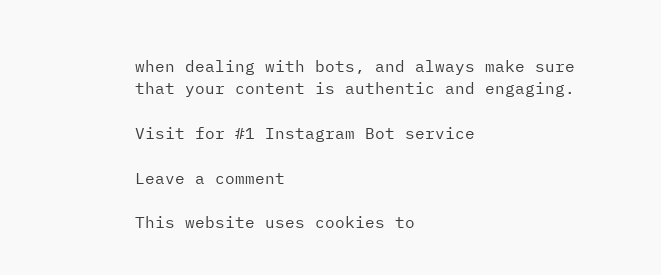when dealing with bots, and always make sure that your content is authentic and engaging.

Visit for #1 Instagram Bot service

Leave a comment

This website uses cookies to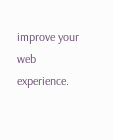improve your web experience.